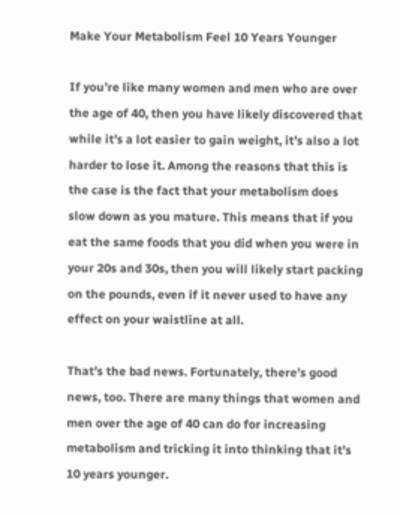Make Your Metabolism Feel 10 Years Younger

If you’re like many women and men who are over the age of 40, then you have likely discovered that while it’s a lot easier to gain weight, it’s also a lot harder to lose it. Among the reasons that this is the case is the fact that your metabolism does slow down as you mature. This means that if you eat the same foods that you did when you were in your 20s and 30s, then you will likely start packing on the pounds, even if it never used to have any effect on your waistline at all.

That’s the bad news. Fortunately, there’s good news, too. There are many things that women and men over the age of 40 can do for increasing metabolism and tricking it into thinking that it’s 10 years younger.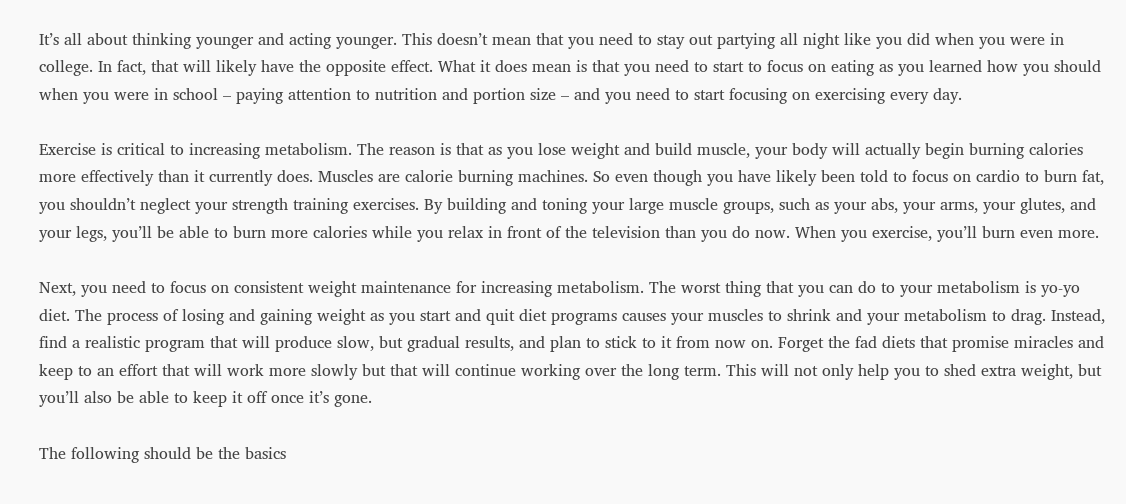It’s all about thinking younger and acting younger. This doesn’t mean that you need to stay out partying all night like you did when you were in college. In fact, that will likely have the opposite effect. What it does mean is that you need to start to focus on eating as you learned how you should when you were in school – paying attention to nutrition and portion size – and you need to start focusing on exercising every day.

Exercise is critical to increasing metabolism. The reason is that as you lose weight and build muscle, your body will actually begin burning calories more effectively than it currently does. Muscles are calorie burning machines. So even though you have likely been told to focus on cardio to burn fat, you shouldn’t neglect your strength training exercises. By building and toning your large muscle groups, such as your abs, your arms, your glutes, and your legs, you’ll be able to burn more calories while you relax in front of the television than you do now. When you exercise, you’ll burn even more.

Next, you need to focus on consistent weight maintenance for increasing metabolism. The worst thing that you can do to your metabolism is yo-yo diet. The process of losing and gaining weight as you start and quit diet programs causes your muscles to shrink and your metabolism to drag. Instead, find a realistic program that will produce slow, but gradual results, and plan to stick to it from now on. Forget the fad diets that promise miracles and keep to an effort that will work more slowly but that will continue working over the long term. This will not only help you to shed extra weight, but you’ll also be able to keep it off once it’s gone.

The following should be the basics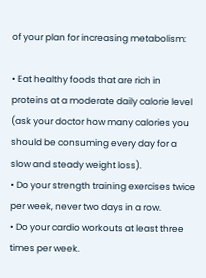of your plan for increasing metabolism:

• Eat healthy foods that are rich in proteins at a moderate daily calorie level (ask your doctor how many calories you should be consuming every day for a slow and steady weight loss).
• Do your strength training exercises twice per week, never two days in a row.
• Do your cardio workouts at least three times per week.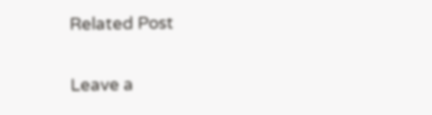Related Post

Leave a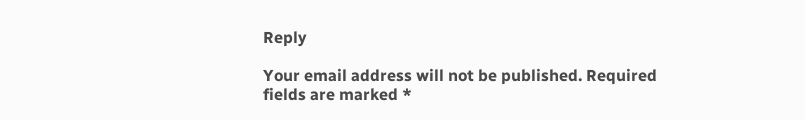Reply

Your email address will not be published. Required fields are marked *